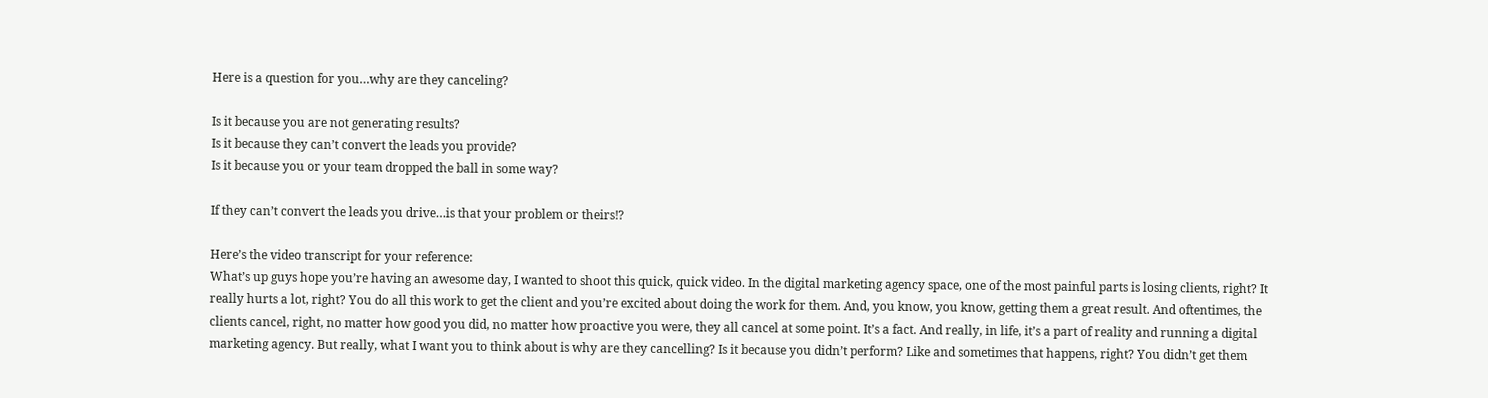Here is a question for you…why are they canceling?

Is it because you are not generating results?
Is it because they can’t convert the leads you provide?
Is it because you or your team dropped the ball in some way?

If they can’t convert the leads you drive…is that your problem or theirs⁉

Here’s the video transcript for your reference:
What’s up guys hope you’re having an awesome day, I wanted to shoot this quick, quick video. In the digital marketing agency space, one of the most painful parts is losing clients, right? It really hurts a lot, right? You do all this work to get the client and you’re excited about doing the work for them. And, you know, you know, getting them a great result. And oftentimes, the clients cancel, right, no matter how good you did, no matter how proactive you were, they all cancel at some point. It’s a fact. And really, in life, it’s a part of reality and running a digital marketing agency. But really, what I want you to think about is why are they cancelling? Is it because you didn’t perform? Like and sometimes that happens, right? You didn’t get them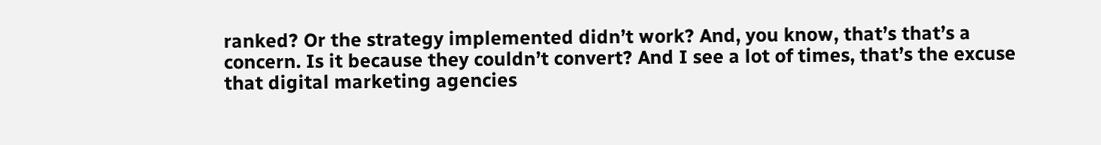ranked? Or the strategy implemented didn’t work? And, you know, that’s that’s a concern. Is it because they couldn’t convert? And I see a lot of times, that’s the excuse that digital marketing agencies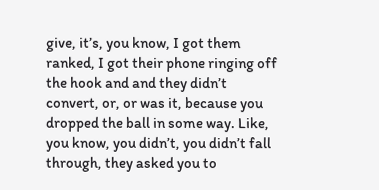give, it’s, you know, I got them ranked, I got their phone ringing off the hook and and they didn’t convert, or, or was it, because you dropped the ball in some way. Like, you know, you didn’t, you didn’t fall through, they asked you to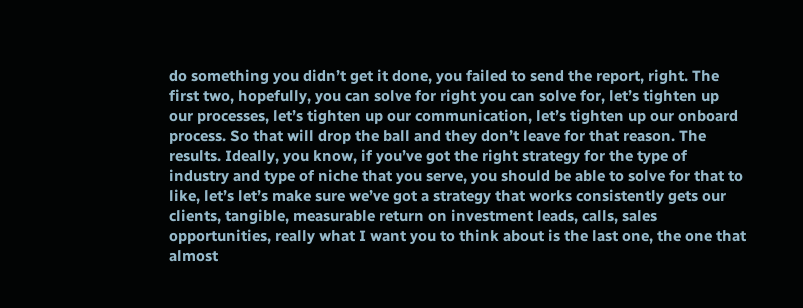do something you didn’t get it done, you failed to send the report, right. The first two, hopefully, you can solve for right you can solve for, let’s tighten up our processes, let’s tighten up our communication, let’s tighten up our onboard process. So that will drop the ball and they don’t leave for that reason. The results. Ideally, you know, if you’ve got the right strategy for the type of industry and type of niche that you serve, you should be able to solve for that to like, let’s let’s make sure we’ve got a strategy that works consistently gets our clients, tangible, measurable return on investment leads, calls, sales opportunities, really what I want you to think about is the last one, the one that almost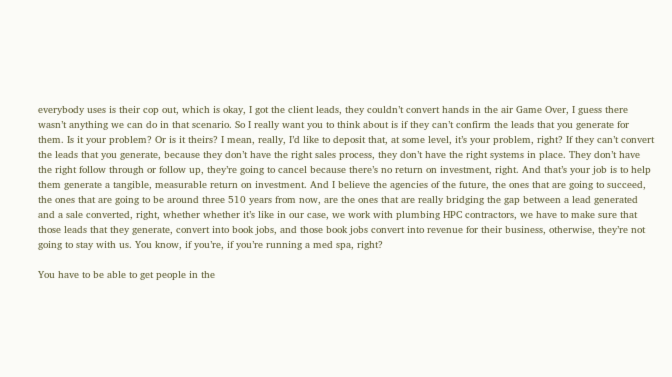everybody uses is their cop out, which is okay, I got the client leads, they couldn’t convert hands in the air Game Over, I guess there wasn’t anything we can do in that scenario. So I really want you to think about is if they can’t confirm the leads that you generate for them. Is it your problem? Or is it theirs? I mean, really, I’d like to deposit that, at some level, it’s your problem, right? If they can’t convert the leads that you generate, because they don’t have the right sales process, they don’t have the right systems in place. They don’t have the right follow through or follow up, they’re going to cancel because there’s no return on investment, right. And that’s your job is to help them generate a tangible, measurable return on investment. And I believe the agencies of the future, the ones that are going to succeed, the ones that are going to be around three 510 years from now, are the ones that are really bridging the gap between a lead generated and a sale converted, right, whether whether it’s like in our case, we work with plumbing HPC contractors, we have to make sure that those leads that they generate, convert into book jobs, and those book jobs convert into revenue for their business, otherwise, they’re not going to stay with us. You know, if you’re, if you’re running a med spa, right?

You have to be able to get people in the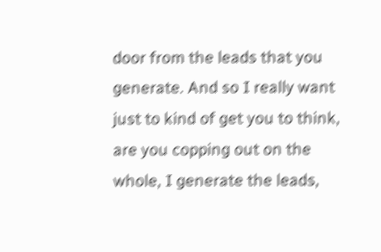door from the leads that you generate. And so I really want just to kind of get you to think, are you copping out on the whole, I generate the leads,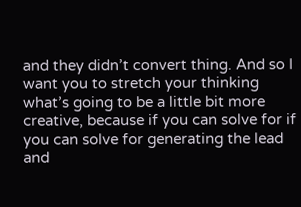and they didn’t convert thing. And so I want you to stretch your thinking what’s going to be a little bit more creative, because if you can solve for if you can solve for generating the lead and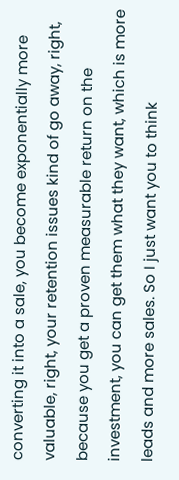converting it into a sale, you become exponentially more valuable, right, your retention issues kind of go away, right, because you get a proven measurable return on the investment, you can get them what they want, which is more leads and more sales. So I just want you to think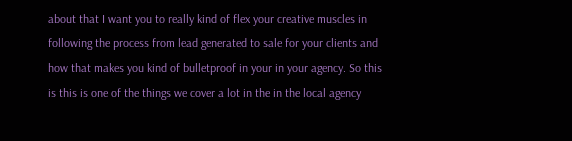about that I want you to really kind of flex your creative muscles in following the process from lead generated to sale for your clients and how that makes you kind of bulletproof in your in your agency. So this is this is one of the things we cover a lot in the in the local agency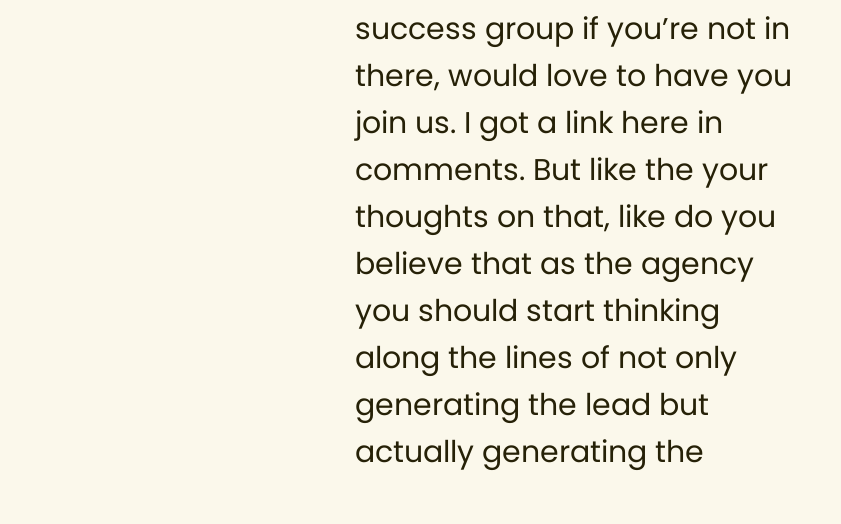success group if you’re not in there, would love to have you join us. I got a link here in comments. But like the your thoughts on that, like do you believe that as the agency you should start thinking along the lines of not only generating the lead but actually generating the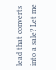lead that converts into a sale? Let me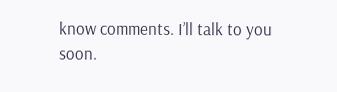know comments. I’ll talk to you soon.